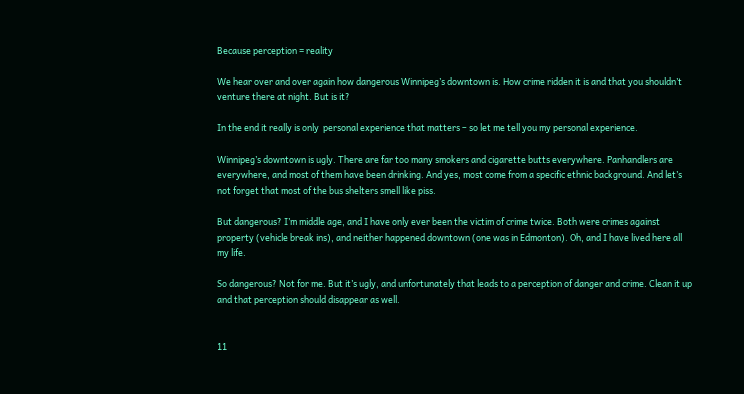Because perception = reality

We hear over and over again how dangerous Winnipeg’s downtown is. How crime ridden it is and that you shouldn’t  venture there at night. But is it?

In the end it really is only  personal experience that matters – so let me tell you my personal experience.

Winnipeg’s downtown is ugly. There are far too many smokers and cigarette butts everywhere. Panhandlers are everywhere, and most of them have been drinking. And yes, most come from a specific ethnic background. And let’s not forget that most of the bus shelters smell like piss.

But dangerous? I’m middle age, and I have only ever been the victim of crime twice. Both were crimes against property (vehicle break ins), and neither happened downtown (one was in Edmonton). Oh, and I have lived here all my life.

So dangerous? Not for me. But it’s ugly, and unfortunately that leads to a perception of danger and crime. Clean it up and that perception should disappear as well.


11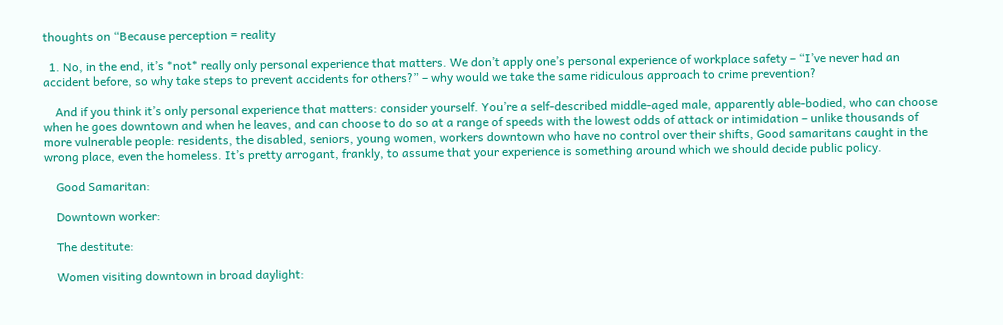thoughts on “Because perception = reality

  1. No, in the end, it’s *not* really only personal experience that matters. We don’t apply one’s personal experience of workplace safety – “I’ve never had an accident before, so why take steps to prevent accidents for others?” – why would we take the same ridiculous approach to crime prevention?

    And if you think it’s only personal experience that matters: consider yourself. You’re a self-described middle-aged male, apparently able-bodied, who can choose when he goes downtown and when he leaves, and can choose to do so at a range of speeds with the lowest odds of attack or intimidation – unlike thousands of more vulnerable people: residents, the disabled, seniors, young women, workers downtown who have no control over their shifts, Good samaritans caught in the wrong place, even the homeless. It’s pretty arrogant, frankly, to assume that your experience is something around which we should decide public policy.

    Good Samaritan:

    Downtown worker:

    The destitute:

    Women visiting downtown in broad daylight: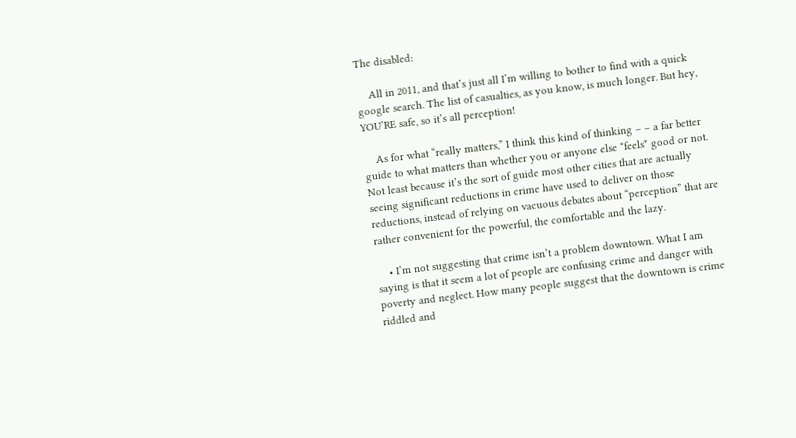The disabled:

    All in 2011, and that’s just all I’m willing to bother to find with a quick google search. The list of casualties, as you know, is much longer. But hey, YOU’RE safe, so it’s all perception!

    As for what “really matters,” I think this kind of thinking – – a far better guide to what matters than whether you or anyone else *feels* good or not. Not least because it’s the sort of guide most other cities that are actually seeing significant reductions in crime have used to deliver on those reductions, instead of relying on vacuous debates about “perception” that are rather convenient for the powerful, the comfortable and the lazy.

    • I’m not suggesting that crime isn’t a problem downtown. What I am saying is that it seem a lot of people are confusing crime and danger with poverty and neglect. How many people suggest that the downtown is crime riddled and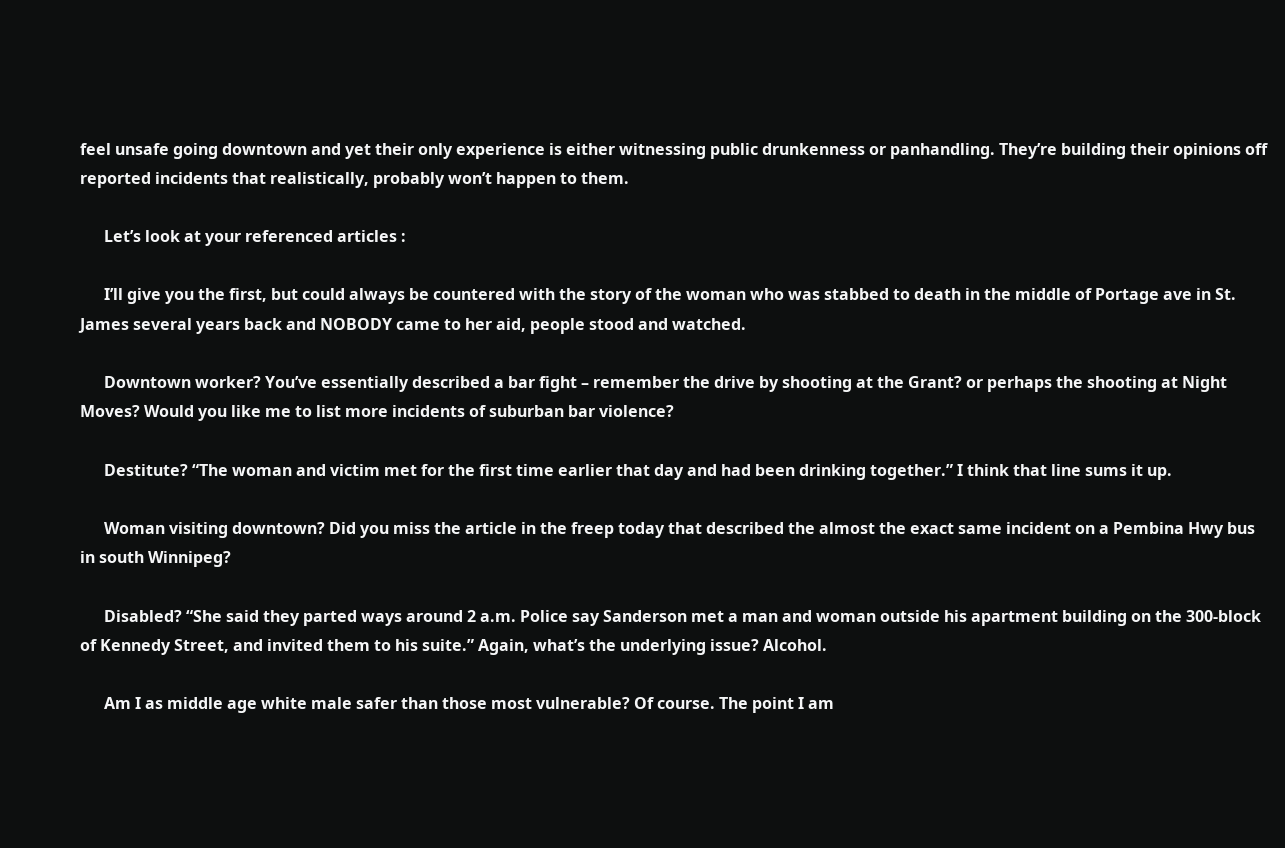feel unsafe going downtown and yet their only experience is either witnessing public drunkenness or panhandling. They’re building their opinions off reported incidents that realistically, probably won’t happen to them.

      Let’s look at your referenced articles :

      I’ll give you the first, but could always be countered with the story of the woman who was stabbed to death in the middle of Portage ave in St. James several years back and NOBODY came to her aid, people stood and watched.

      Downtown worker? You’ve essentially described a bar fight – remember the drive by shooting at the Grant? or perhaps the shooting at Night Moves? Would you like me to list more incidents of suburban bar violence?

      Destitute? “The woman and victim met for the first time earlier that day and had been drinking together.” I think that line sums it up.

      Woman visiting downtown? Did you miss the article in the freep today that described the almost the exact same incident on a Pembina Hwy bus in south Winnipeg?

      Disabled? “She said they parted ways around 2 a.m. Police say Sanderson met a man and woman outside his apartment building on the 300-block of Kennedy Street, and invited them to his suite.” Again, what’s the underlying issue? Alcohol.

      Am I as middle age white male safer than those most vulnerable? Of course. The point I am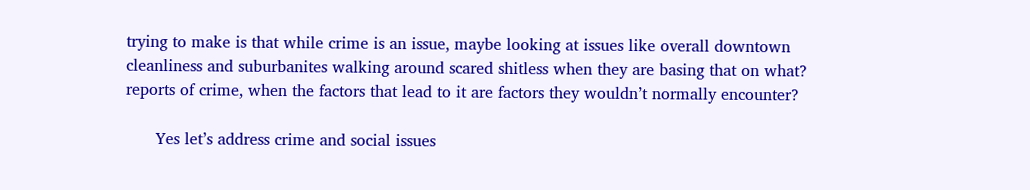trying to make is that while crime is an issue, maybe looking at issues like overall downtown cleanliness and suburbanites walking around scared shitless when they are basing that on what? reports of crime, when the factors that lead to it are factors they wouldn’t normally encounter?

      Yes let’s address crime and social issues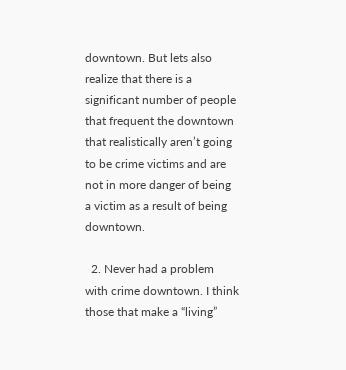downtown. But lets also realize that there is a significant number of people that frequent the downtown that realistically aren’t going to be crime victims and are not in more danger of being a victim as a result of being downtown.

  2. Never had a problem with crime downtown. I think those that make a “living”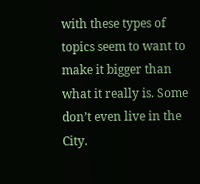with these types of topics seem to want to make it bigger than what it really is. Some don’t even live in the City.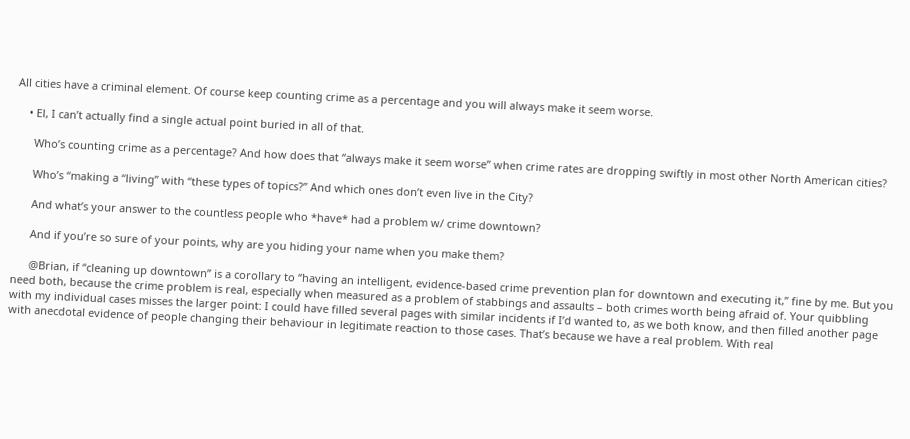All cities have a criminal element. Of course keep counting crime as a percentage and you will always make it seem worse.

    • El, I can’t actually find a single actual point buried in all of that.

      Who’s counting crime as a percentage? And how does that “always make it seem worse” when crime rates are dropping swiftly in most other North American cities?

      Who’s “making a “living” with “these types of topics?” And which ones don’t even live in the City?

      And what’s your answer to the countless people who *have* had a problem w/ crime downtown?

      And if you’re so sure of your points, why are you hiding your name when you make them?

      @Brian, if “cleaning up downtown” is a corollary to “having an intelligent, evidence-based crime prevention plan for downtown and executing it,” fine by me. But you need both, because the crime problem is real, especially when measured as a problem of stabbings and assaults – both crimes worth being afraid of. Your quibbling with my individual cases misses the larger point: I could have filled several pages with similar incidents if I’d wanted to, as we both know, and then filled another page with anecdotal evidence of people changing their behaviour in legitimate reaction to those cases. That’s because we have a real problem. With real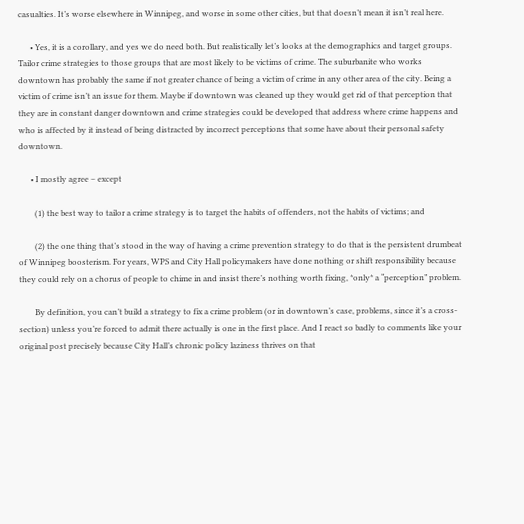casualties. It’s worse elsewhere in Winnipeg, and worse in some other cities, but that doesn’t mean it isn’t real here.

      • Yes, it is a corollary, and yes we do need both. But realistically let’s looks at the demographics and target groups. Tailor crime strategies to those groups that are most likely to be victims of crime. The suburbanite who works downtown has probably the same if not greater chance of being a victim of crime in any other area of the city. Being a victim of crime isn’t an issue for them. Maybe if downtown was cleaned up they would get rid of that perception that they are in constant danger downtown and crime strategies could be developed that address where crime happens and who is affected by it instead of being distracted by incorrect perceptions that some have about their personal safety downtown.

      • I mostly agree – except

        (1) the best way to tailor a crime strategy is to target the habits of offenders, not the habits of victims; and

        (2) the one thing that’s stood in the way of having a crime prevention strategy to do that is the persistent drumbeat of Winnipeg boosterism. For years, WPS and City Hall policymakers have done nothing or shift responsibility because they could rely on a chorus of people to chime in and insist there’s nothing worth fixing, *only* a “perception” problem.

        By definition, you can’t build a strategy to fix a crime problem (or in downtown’s case, problems, since it’s a cross-section) unless you’re forced to admit there actually is one in the first place. And I react so badly to comments like your original post precisely because City Hall’s chronic policy laziness thrives on that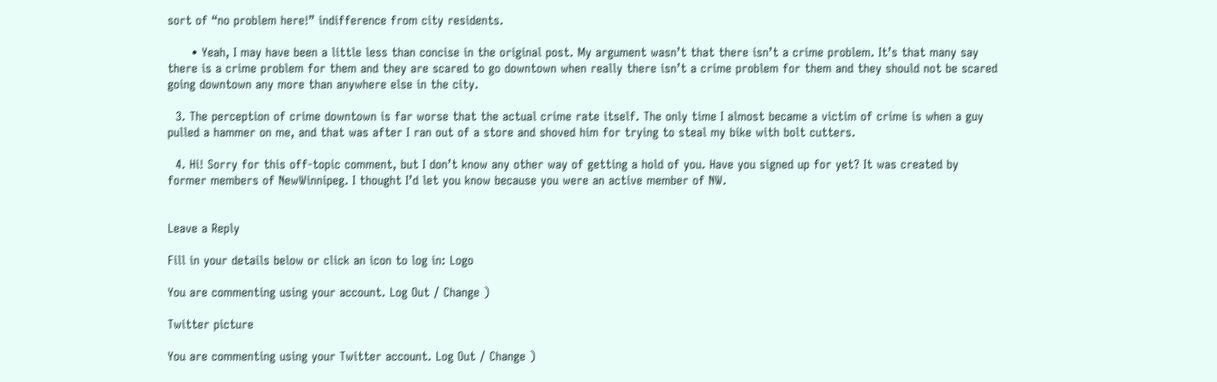sort of “no problem here!” indifference from city residents.

      • Yeah, I may have been a little less than concise in the original post. My argument wasn’t that there isn’t a crime problem. It’s that many say there is a crime problem for them and they are scared to go downtown when really there isn’t a crime problem for them and they should not be scared going downtown any more than anywhere else in the city.

  3. The perception of crime downtown is far worse that the actual crime rate itself. The only time I almost became a victim of crime is when a guy pulled a hammer on me, and that was after I ran out of a store and shoved him for trying to steal my bike with bolt cutters.

  4. Hi! Sorry for this off-topic comment, but I don’t know any other way of getting a hold of you. Have you signed up for yet? It was created by former members of NewWinnipeg. I thought I’d let you know because you were an active member of NW.


Leave a Reply

Fill in your details below or click an icon to log in: Logo

You are commenting using your account. Log Out / Change )

Twitter picture

You are commenting using your Twitter account. Log Out / Change )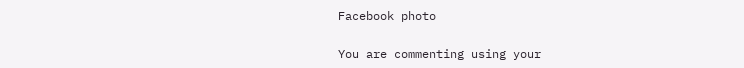Facebook photo

You are commenting using your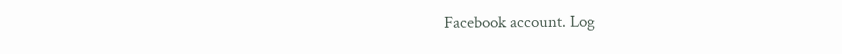Facebook account. Log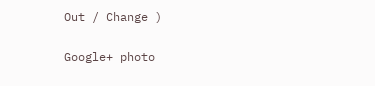Out / Change )

Google+ photo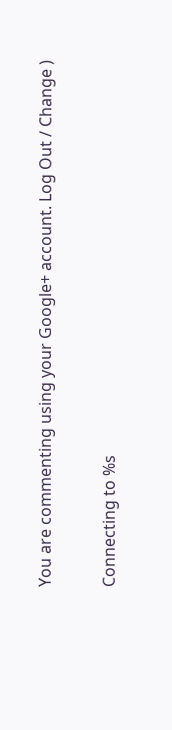You are commenting using your Google+ account. Log Out / Change )

Connecting to %s